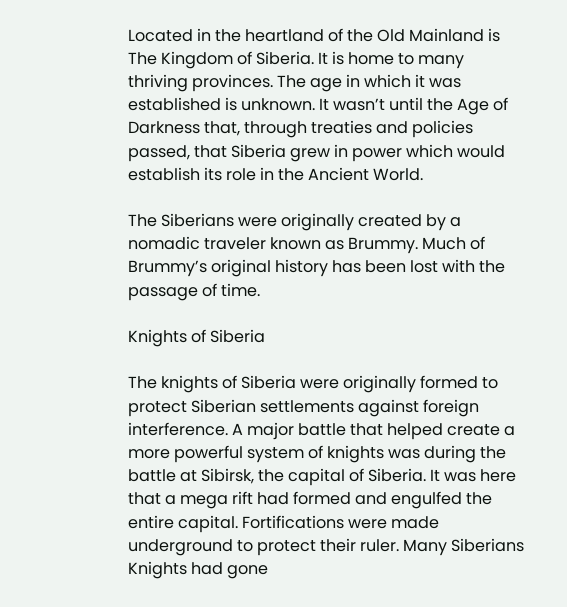Located in the heartland of the Old Mainland is The Kingdom of Siberia. It is home to many thriving provinces. The age in which it was established is unknown. It wasn’t until the Age of Darkness that, through treaties and policies passed, that Siberia grew in power which would establish its role in the Ancient World.

The Siberians were originally created by a nomadic traveler known as Brummy. Much of Brummy’s original history has been lost with the passage of time.

Knights of Siberia

The knights of Siberia were originally formed to protect Siberian settlements against foreign interference. A major battle that helped create a more powerful system of knights was during the battle at Sibirsk, the capital of Siberia. It was here that a mega rift had formed and engulfed the entire capital. Fortifications were made underground to protect their ruler. Many Siberians Knights had gone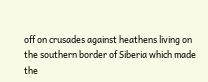off on crusades against heathens living on the southern border of Siberia which made the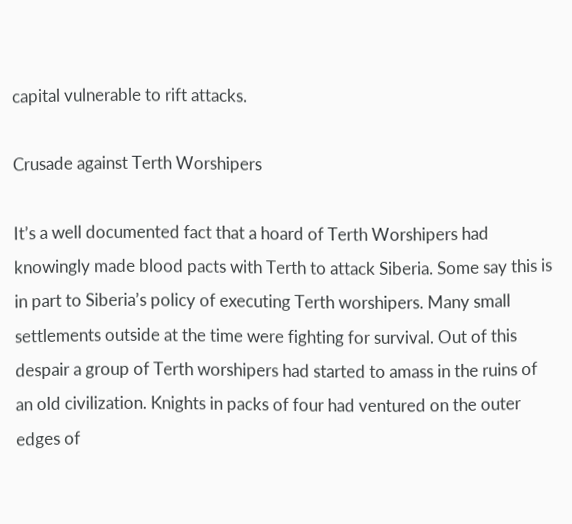capital vulnerable to rift attacks.

Crusade against Terth Worshipers

It’s a well documented fact that a hoard of Terth Worshipers had knowingly made blood pacts with Terth to attack Siberia. Some say this is in part to Siberia’s policy of executing Terth worshipers. Many small settlements outside at the time were fighting for survival. Out of this despair a group of Terth worshipers had started to amass in the ruins of an old civilization. Knights in packs of four had ventured on the outer edges of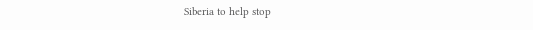Siberia to help stop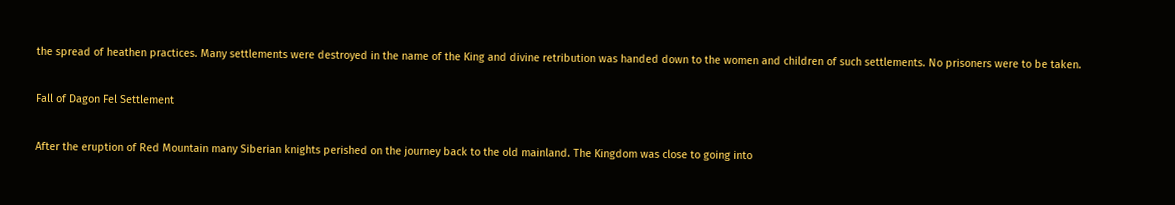the spread of heathen practices. Many settlements were destroyed in the name of the King and divine retribution was handed down to the women and children of such settlements. No prisoners were to be taken.

Fall of Dagon Fel Settlement

After the eruption of Red Mountain many Siberian knights perished on the journey back to the old mainland. The Kingdom was close to going into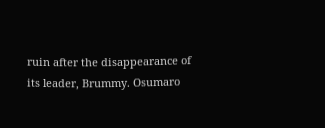ruin after the disappearance of its leader, Brummy. Osumaro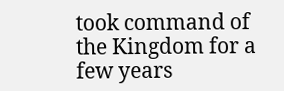took command of the Kingdom for a few years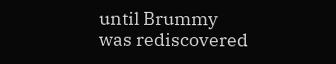until Brummy was rediscovered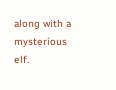along with a mysterious elf.